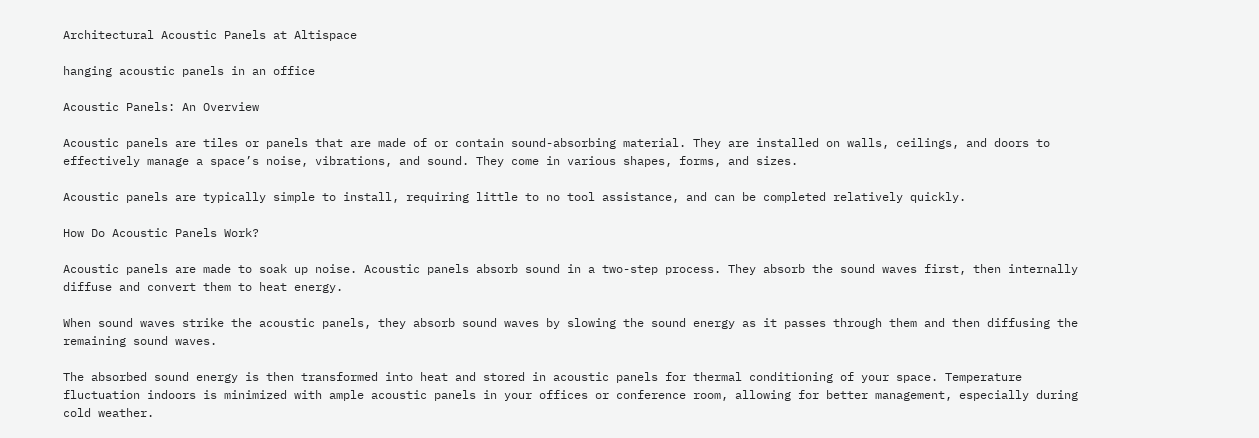Architectural Acoustic Panels at Altispace

hanging acoustic panels in an office

Acoustic Panels: An Overview

Acoustic panels are tiles or panels that are made of or contain sound-absorbing material. They are installed on walls, ceilings, and doors to effectively manage a space’s noise, vibrations, and sound. They come in various shapes, forms, and sizes.

Acoustic panels are typically simple to install, requiring little to no tool assistance, and can be completed relatively quickly.

How Do Acoustic Panels Work?

Acoustic panels are made to soak up noise. Acoustic panels absorb sound in a two-step process. They absorb the sound waves first, then internally diffuse and convert them to heat energy.

When sound waves strike the acoustic panels, they absorb sound waves by slowing the sound energy as it passes through them and then diffusing the remaining sound waves.

The absorbed sound energy is then transformed into heat and stored in acoustic panels for thermal conditioning of your space. Temperature fluctuation indoors is minimized with ample acoustic panels in your offices or conference room, allowing for better management, especially during cold weather.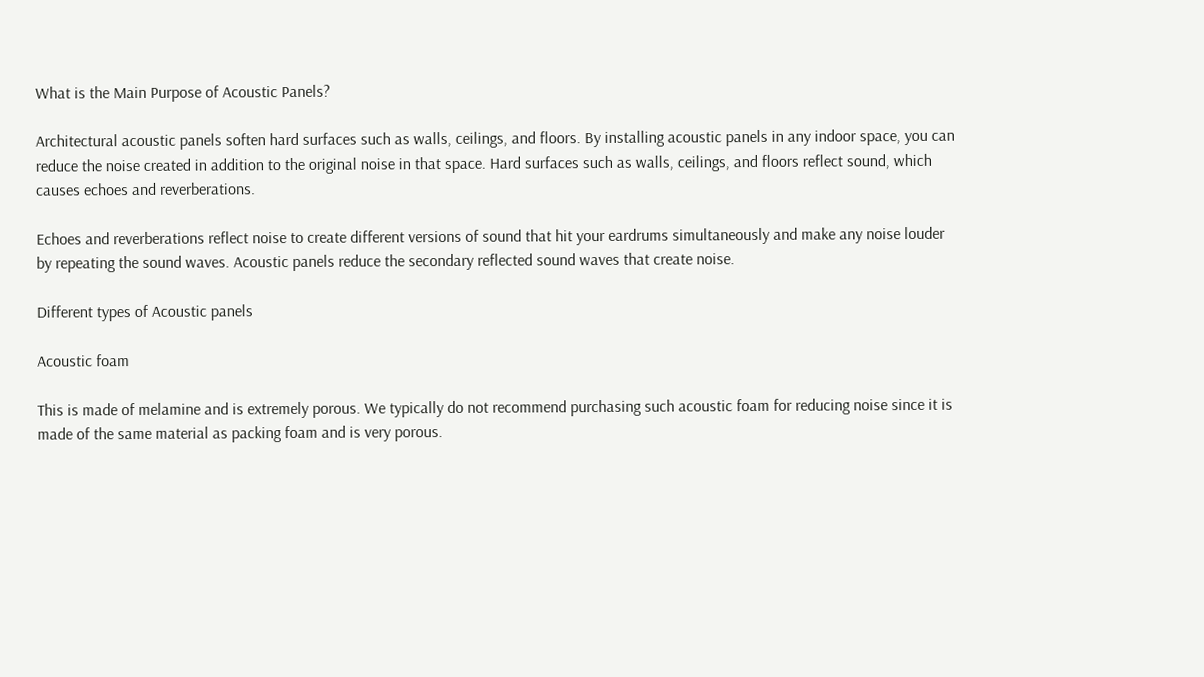What is the Main Purpose of Acoustic Panels?

Architectural acoustic panels soften hard surfaces such as walls, ceilings, and floors. By installing acoustic panels in any indoor space, you can reduce the noise created in addition to the original noise in that space. Hard surfaces such as walls, ceilings, and floors reflect sound, which causes echoes and reverberations.

Echoes and reverberations reflect noise to create different versions of sound that hit your eardrums simultaneously and make any noise louder by repeating the sound waves. Acoustic panels reduce the secondary reflected sound waves that create noise.

Different types of Acoustic panels

Acoustic foam

This is made of melamine and is extremely porous. We typically do not recommend purchasing such acoustic foam for reducing noise since it is made of the same material as packing foam and is very porous.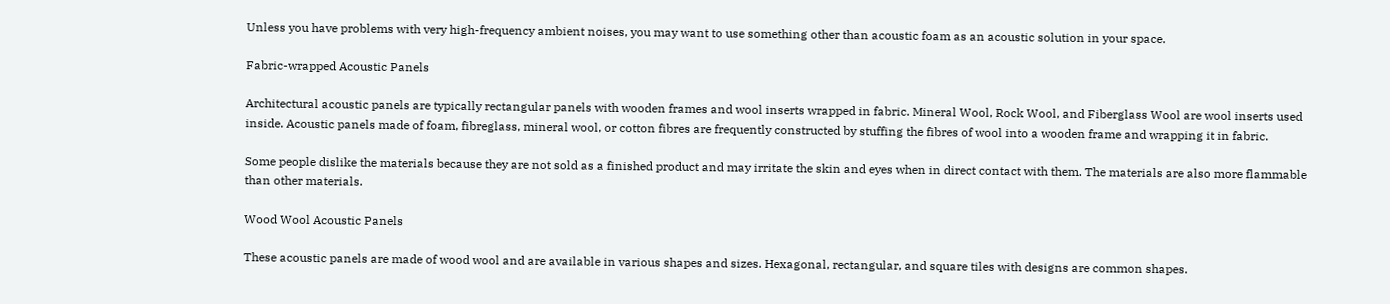Unless you have problems with very high-frequency ambient noises, you may want to use something other than acoustic foam as an acoustic solution in your space.

Fabric-wrapped Acoustic Panels

Architectural acoustic panels are typically rectangular panels with wooden frames and wool inserts wrapped in fabric. Mineral Wool, Rock Wool, and Fiberglass Wool are wool inserts used inside. Acoustic panels made of foam, fibreglass, mineral wool, or cotton fibres are frequently constructed by stuffing the fibres of wool into a wooden frame and wrapping it in fabric.

Some people dislike the materials because they are not sold as a finished product and may irritate the skin and eyes when in direct contact with them. The materials are also more flammable than other materials.

Wood Wool Acoustic Panels

These acoustic panels are made of wood wool and are available in various shapes and sizes. Hexagonal, rectangular, and square tiles with designs are common shapes.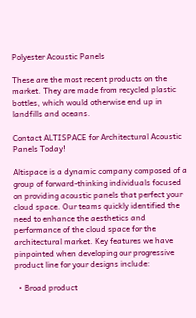Polyester Acoustic Panels

These are the most recent products on the market. They are made from recycled plastic bottles, which would otherwise end up in landfills and oceans.

Contact ALTISPACE for Architectural Acoustic Panels Today!

Altispace is a dynamic company composed of a group of forward-thinking individuals focused on providing acoustic panels that perfect your cloud space. Our teams quickly identified the need to enhance the aesthetics and performance of the cloud space for the architectural market. Key features we have pinpointed when developing our progressive product line for your designs include:

  • Broad product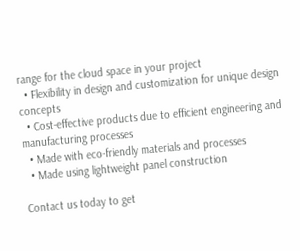range for the cloud space in your project
  • Flexibility in design and customization for unique design concepts
  • Cost-effective products due to efficient engineering and manufacturing processes
  • Made with eco-friendly materials and processes
  • Made using lightweight panel construction

Contact us today to get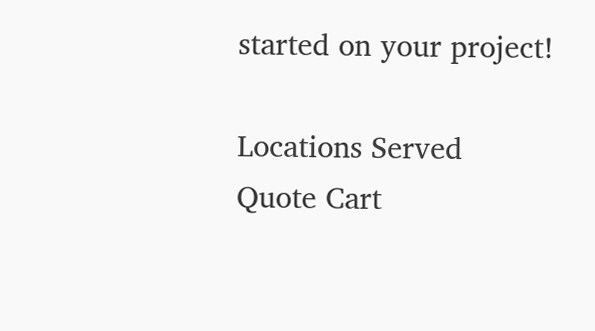started on your project!

Locations Served
Quote Cart